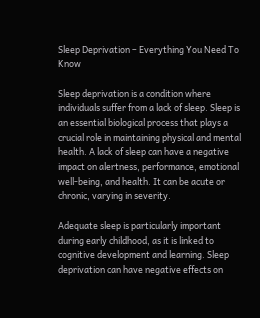Sleep Deprivation – Everything You Need To Know

Sleep deprivation is a condition where individuals suffer from a lack of sleep. Sleep is an essential biological process that plays a crucial role in maintaining physical and mental health. A lack of sleep can have a negative impact on alertness, performance, emotional well-being, and health. It can be acute or chronic, varying in severity.

Adequate sleep is particularly important during early childhood, as it is linked to cognitive development and learning. Sleep deprivation can have negative effects on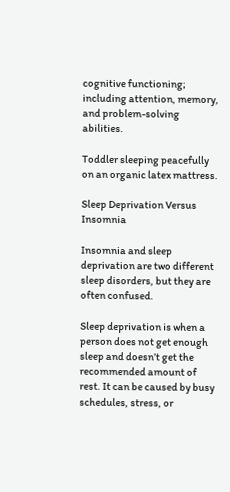cognitive functioning; including attention, memory, and problem-solving abilities.

Toddler sleeping peacefully on an organic latex mattress.

Sleep Deprivation Versus Insomnia

Insomnia and sleep deprivation are two different sleep disorders, but they are often confused.

Sleep deprivation is when a person does not get enough sleep and doesn’t get the recommended amount of rest. It can be caused by busy schedules, stress, or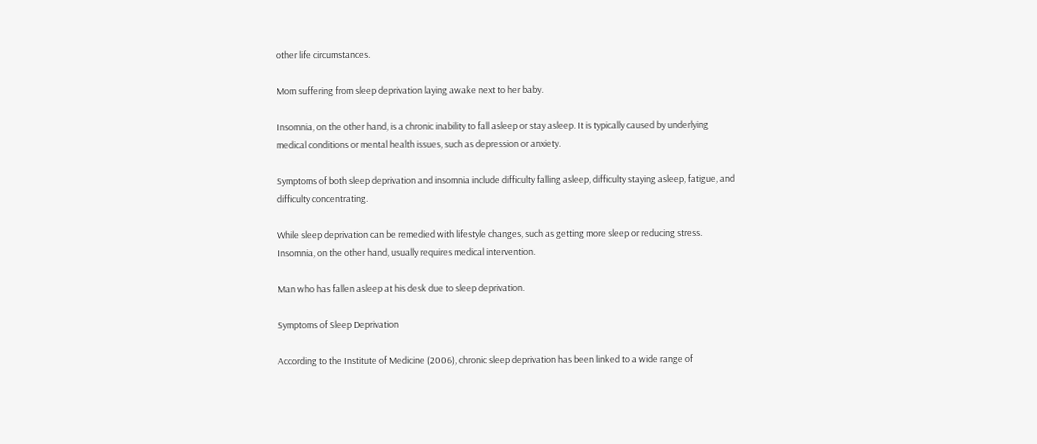other life circumstances.

Mom suffering from sleep deprivation laying awake next to her baby.

Insomnia, on the other hand, is a chronic inability to fall asleep or stay asleep. It is typically caused by underlying medical conditions or mental health issues, such as depression or anxiety.

Symptoms of both sleep deprivation and insomnia include difficulty falling asleep, difficulty staying asleep, fatigue, and difficulty concentrating.

While sleep deprivation can be remedied with lifestyle changes, such as getting more sleep or reducing stress. Insomnia, on the other hand, usually requires medical intervention.

Man who has fallen asleep at his desk due to sleep deprivation.

Symptoms of Sleep Deprivation

According to the Institute of Medicine (2006), chronic sleep deprivation has been linked to a wide range of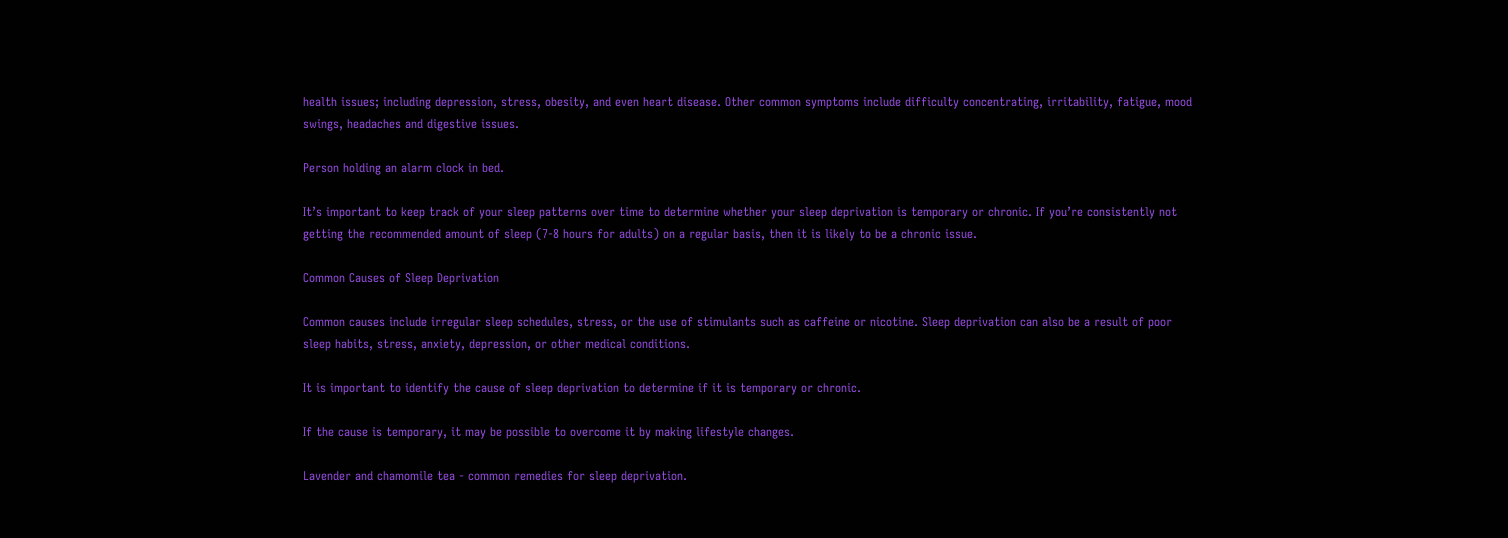health issues; including depression, stress, obesity, and even heart disease. Other common symptoms include difficulty concentrating, irritability, fatigue, mood swings, headaches and digestive issues.

Person holding an alarm clock in bed.

It’s important to keep track of your sleep patterns over time to determine whether your sleep deprivation is temporary or chronic. If you’re consistently not getting the recommended amount of sleep (7-8 hours for adults) on a regular basis, then it is likely to be a chronic issue.

Common Causes of Sleep Deprivation

Common causes include irregular sleep schedules, stress, or the use of stimulants such as caffeine or nicotine. Sleep deprivation can also be a result of poor sleep habits, stress, anxiety, depression, or other medical conditions.

It is important to identify the cause of sleep deprivation to determine if it is temporary or chronic.

If the cause is temporary, it may be possible to overcome it by making lifestyle changes.

Lavender and chamomile tea - common remedies for sleep deprivation.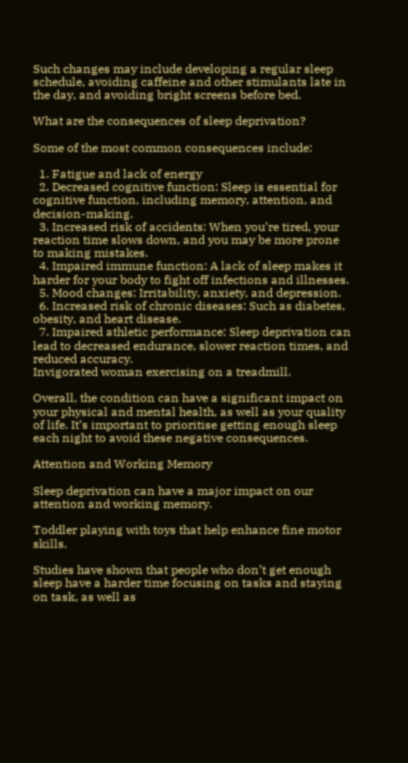Such changes may include developing a regular sleep schedule, avoiding caffeine and other stimulants late in the day, and avoiding bright screens before bed.

What are the consequences of sleep deprivation?

Some of the most common consequences include:

  1. Fatigue and lack of energy
  2. Decreased cognitive function: Sleep is essential for cognitive function, including memory, attention, and decision-making.
  3. Increased risk of accidents: When you’re tired, your reaction time slows down, and you may be more prone to making mistakes.
  4. Impaired immune function: A lack of sleep makes it harder for your body to fight off infections and illnesses.
  5. Mood changes: Irritability, anxiety, and depression.
  6. Increased risk of chronic diseases: Such as diabetes, obesity, and heart disease.
  7. Impaired athletic performance: Sleep deprivation can lead to decreased endurance, slower reaction times, and reduced accuracy.
Invigorated woman exercising on a treadmill.

Overall, the condition can have a significant impact on your physical and mental health, as well as your quality of life. It’s important to prioritise getting enough sleep each night to avoid these negative consequences.

Attention and Working Memory

Sleep deprivation can have a major impact on our attention and working memory.

Toddler playing with toys that help enhance fine motor skills.

Studies have shown that people who don’t get enough sleep have a harder time focusing on tasks and staying on task, as well as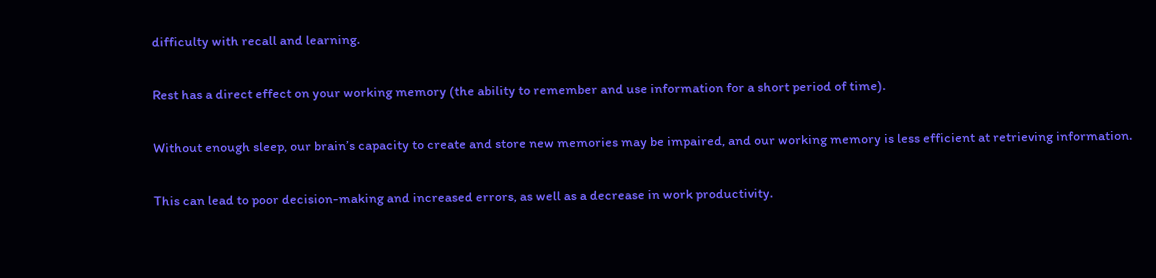difficulty with recall and learning.

Rest has a direct effect on your working memory (the ability to remember and use information for a short period of time).

Without enough sleep, our brain’s capacity to create and store new memories may be impaired, and our working memory is less efficient at retrieving information.

This can lead to poor decision-making and increased errors, as well as a decrease in work productivity.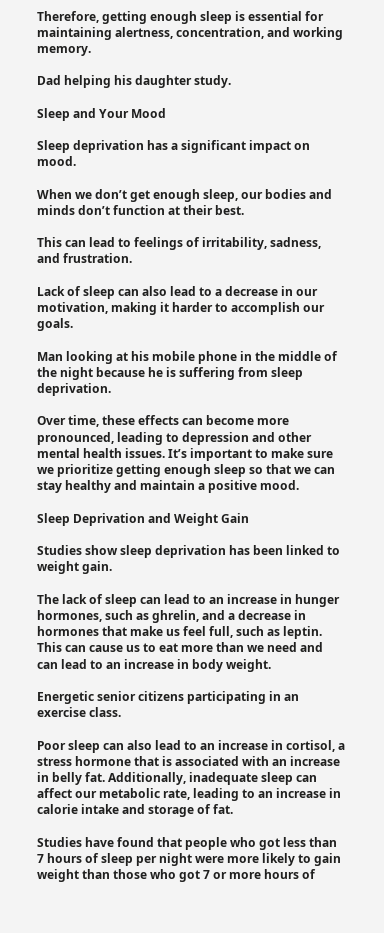Therefore, getting enough sleep is essential for maintaining alertness, concentration, and working memory.

Dad helping his daughter study.

Sleep and Your Mood

Sleep deprivation has a significant impact on mood.

When we don’t get enough sleep, our bodies and minds don’t function at their best.

This can lead to feelings of irritability, sadness, and frustration.

Lack of sleep can also lead to a decrease in our motivation, making it harder to accomplish our goals.

Man looking at his mobile phone in the middle of the night because he is suffering from sleep deprivation.

Over time, these effects can become more pronounced, leading to depression and other mental health issues. It’s important to make sure we prioritize getting enough sleep so that we can stay healthy and maintain a positive mood.

Sleep Deprivation and Weight Gain

Studies show sleep deprivation has been linked to weight gain.

The lack of sleep can lead to an increase in hunger hormones, such as ghrelin, and a decrease in hormones that make us feel full, such as leptin. This can cause us to eat more than we need and can lead to an increase in body weight.

Energetic senior citizens participating in an exercise class.

Poor sleep can also lead to an increase in cortisol, a stress hormone that is associated with an increase in belly fat. Additionally, inadequate sleep can affect our metabolic rate, leading to an increase in calorie intake and storage of fat.

Studies have found that people who got less than 7 hours of sleep per night were more likely to gain weight than those who got 7 or more hours of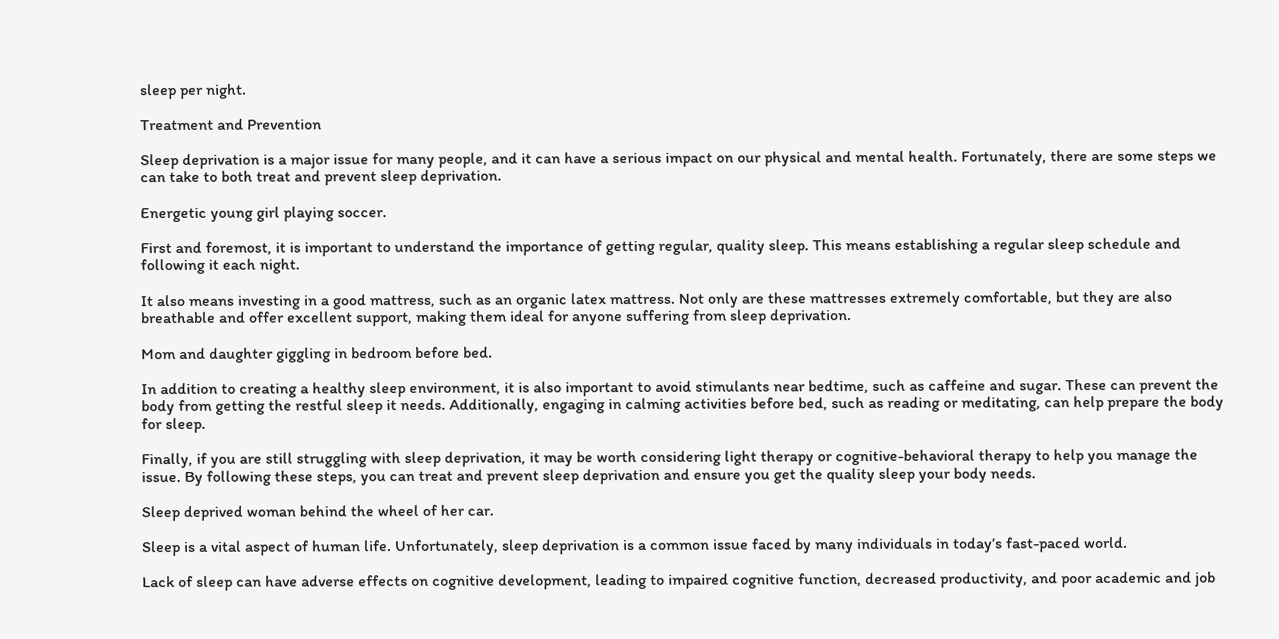sleep per night.

Treatment and Prevention

Sleep deprivation is a major issue for many people, and it can have a serious impact on our physical and mental health. Fortunately, there are some steps we can take to both treat and prevent sleep deprivation.

Energetic young girl playing soccer.

First and foremost, it is important to understand the importance of getting regular, quality sleep. This means establishing a regular sleep schedule and following it each night.

It also means investing in a good mattress, such as an organic latex mattress. Not only are these mattresses extremely comfortable, but they are also breathable and offer excellent support, making them ideal for anyone suffering from sleep deprivation.

Mom and daughter giggling in bedroom before bed.

In addition to creating a healthy sleep environment, it is also important to avoid stimulants near bedtime, such as caffeine and sugar. These can prevent the body from getting the restful sleep it needs. Additionally, engaging in calming activities before bed, such as reading or meditating, can help prepare the body for sleep.

Finally, if you are still struggling with sleep deprivation, it may be worth considering light therapy or cognitive-behavioral therapy to help you manage the issue. By following these steps, you can treat and prevent sleep deprivation and ensure you get the quality sleep your body needs.

Sleep deprived woman behind the wheel of her car.

Sleep is a vital aspect of human life. Unfortunately, sleep deprivation is a common issue faced by many individuals in today’s fast-paced world.

Lack of sleep can have adverse effects on cognitive development, leading to impaired cognitive function, decreased productivity, and poor academic and job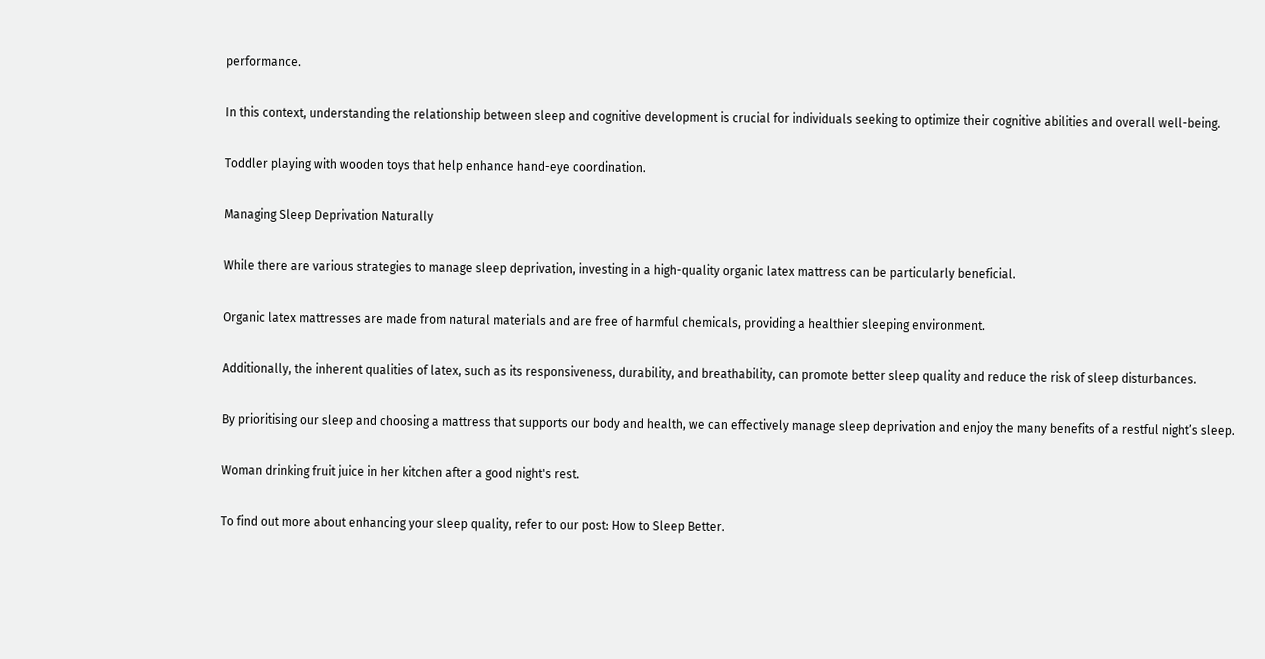performance.

In this context, understanding the relationship between sleep and cognitive development is crucial for individuals seeking to optimize their cognitive abilities and overall well-being.

Toddler playing with wooden toys that help enhance hand-eye coordination.

Managing Sleep Deprivation Naturally

While there are various strategies to manage sleep deprivation, investing in a high-quality organic latex mattress can be particularly beneficial.

Organic latex mattresses are made from natural materials and are free of harmful chemicals, providing a healthier sleeping environment.

Additionally, the inherent qualities of latex, such as its responsiveness, durability, and breathability, can promote better sleep quality and reduce the risk of sleep disturbances.

By prioritising our sleep and choosing a mattress that supports our body and health, we can effectively manage sleep deprivation and enjoy the many benefits of a restful night’s sleep.

Woman drinking fruit juice in her kitchen after a good night's rest.

To find out more about enhancing your sleep quality, refer to our post: How to Sleep Better.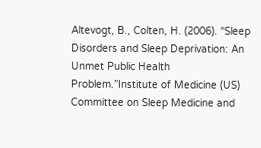Altevogt, B., Colten, H. (2006). “Sleep Disorders and Sleep Deprivation: An Unmet Public Health Problem.”Institute of Medicine (US) Committee on Sleep Medicine and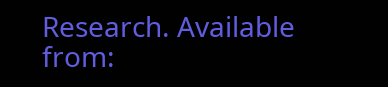Research. Available from: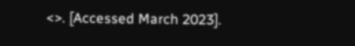<>. [Accessed March 2023].